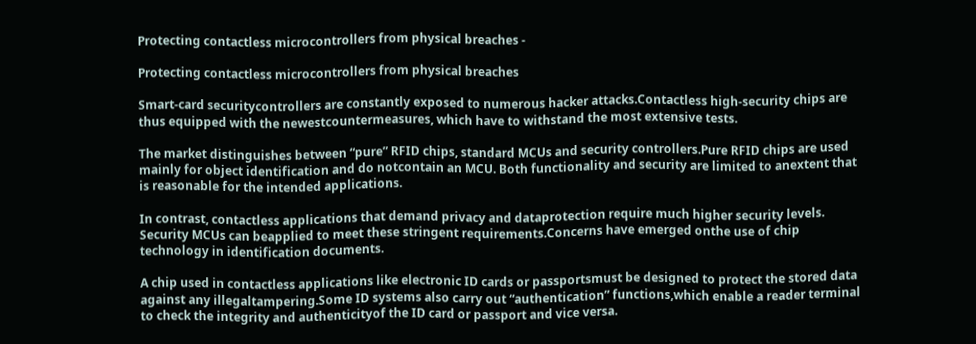Protecting contactless microcontrollers from physical breaches -

Protecting contactless microcontrollers from physical breaches

Smart-card securitycontrollers are constantly exposed to numerous hacker attacks.Contactless high-security chips are thus equipped with the newestcountermeasures, which have to withstand the most extensive tests.

The market distinguishes between “pure” RFID chips, standard MCUs and security controllers.Pure RFID chips are used mainly for object identification and do notcontain an MCU. Both functionality and security are limited to anextent that is reasonable for the intended applications.

In contrast, contactless applications that demand privacy and dataprotection require much higher security levels. Security MCUs can beapplied to meet these stringent requirements.Concerns have emerged onthe use of chip technology in identification documents.

A chip used in contactless applications like electronic ID cards or passportsmust be designed to protect the stored data against any illegaltampering.Some ID systems also carry out “authentication” functions,which enable a reader terminal to check the integrity and authenticityof the ID card or passport and vice versa.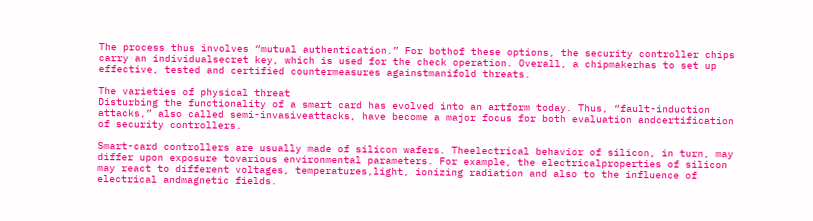The process thus involves “mutual authentication.” For bothof these options, the security controller chips carry an individualsecret key, which is used for the check operation. Overall, a chipmakerhas to set up effective, tested and certified countermeasures againstmanifold threats.

The varieties of physical threat
Disturbing the functionality of a smart card has evolved into an artform today. Thus, “fault-induction attacks,” also called semi-invasiveattacks, have become a major focus for both evaluation andcertification of security controllers.

Smart-card controllers are usually made of silicon wafers. Theelectrical behavior of silicon, in turn, may differ upon exposure tovarious environmental parameters. For example, the electricalproperties of silicon may react to different voltages, temperatures,light, ionizing radiation and also to the influence of electrical andmagnetic fields.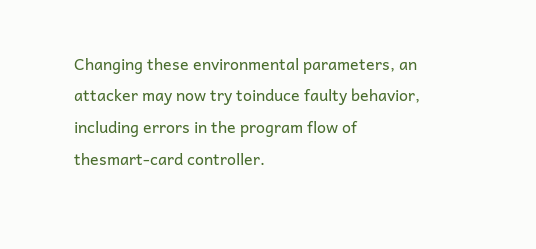Changing these environmental parameters, an attacker may now try toinduce faulty behavior, including errors in the program flow of thesmart-card controller.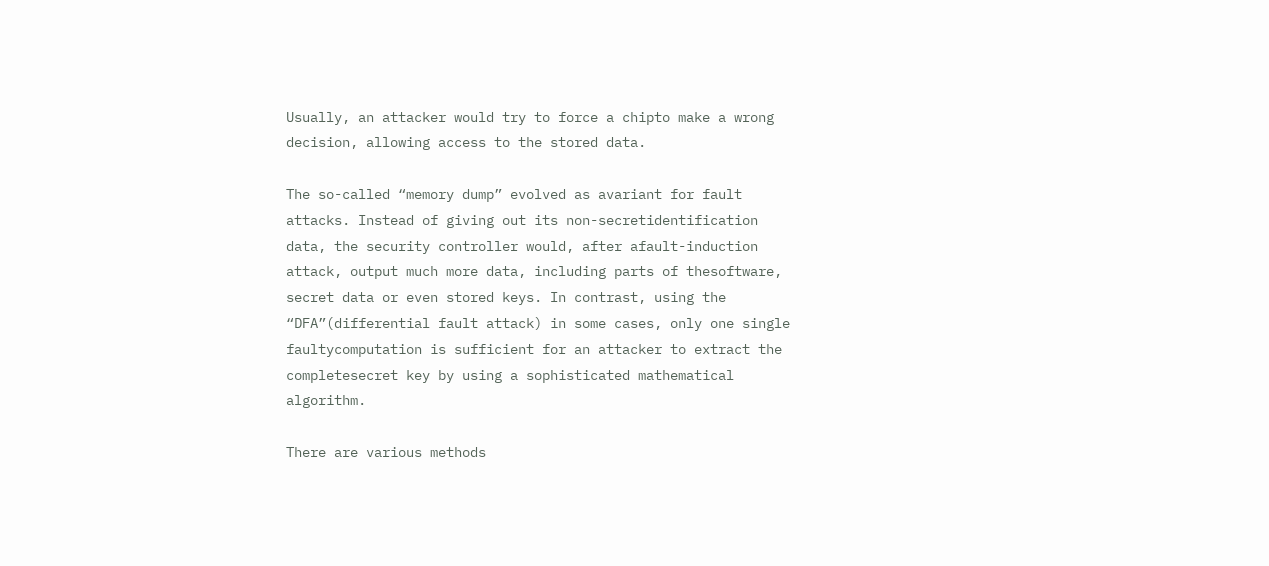Usually, an attacker would try to force a chipto make a wrong decision, allowing access to the stored data.

The so-called “memory dump” evolved as avariant for fault attacks. Instead of giving out its non-secretidentification data, the security controller would, after afault-induction attack, output much more data, including parts of thesoftware, secret data or even stored keys. In contrast, using the “DFA”(differential fault attack) in some cases, only one single faultycomputation is sufficient for an attacker to extract the completesecret key by using a sophisticated mathematical algorithm.

There are various methods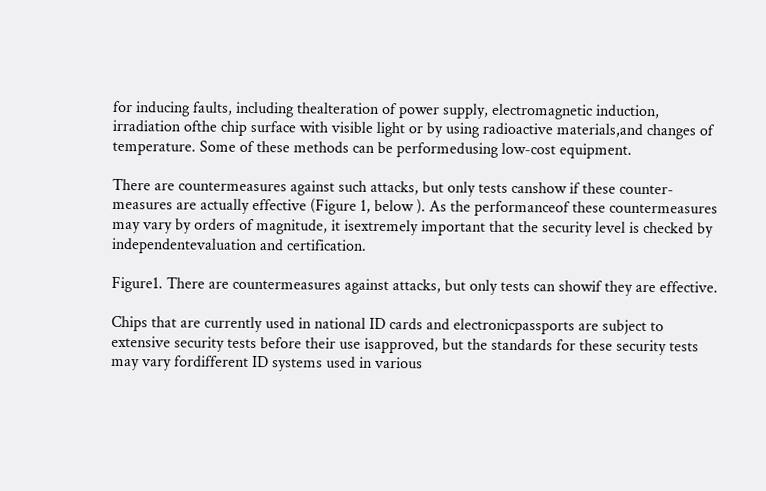for inducing faults, including thealteration of power supply, electromagnetic induction, irradiation ofthe chip surface with visible light or by using radioactive materials,and changes of temperature. Some of these methods can be performedusing low-cost equipment.

There are countermeasures against such attacks, but only tests canshow if these counter-measures are actually effective (Figure 1, below ). As the performanceof these countermeasures may vary by orders of magnitude, it isextremely important that the security level is checked by independentevaluation and certification.

Figure1. There are countermeasures against attacks, but only tests can showif they are effective.

Chips that are currently used in national ID cards and electronicpassports are subject to extensive security tests before their use isapproved, but the standards for these security tests may vary fordifferent ID systems used in various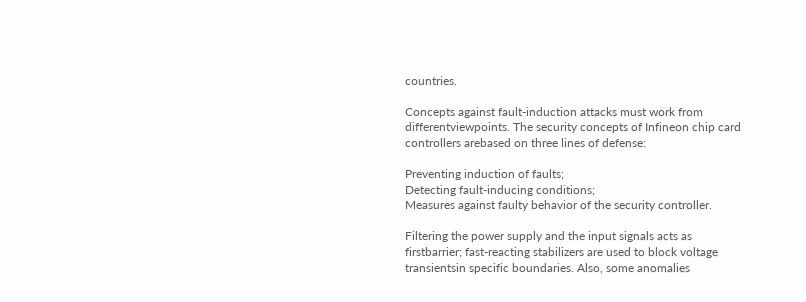countries.

Concepts against fault-induction attacks must work from differentviewpoints. The security concepts of Infineon chip card controllers arebased on three lines of defense:

Preventing induction of faults;
Detecting fault-inducing conditions;
Measures against faulty behavior of the security controller.

Filtering the power supply and the input signals acts as firstbarrier; fast-reacting stabilizers are used to block voltage transientsin specific boundaries. Also, some anomalies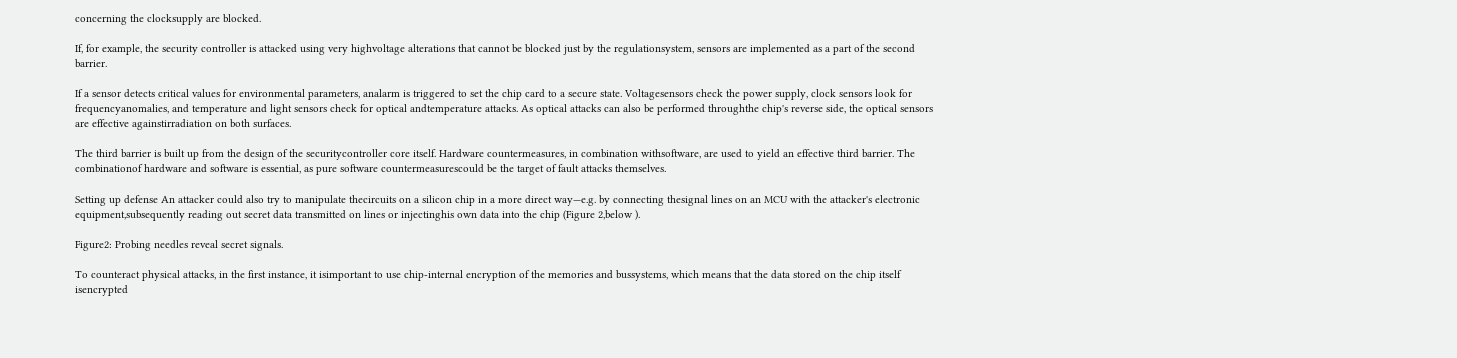concerning the clocksupply are blocked.

If, for example, the security controller is attacked using very highvoltage alterations that cannot be blocked just by the regulationsystem, sensors are implemented as a part of the second barrier.

If a sensor detects critical values for environmental parameters, analarm is triggered to set the chip card to a secure state. Voltagesensors check the power supply, clock sensors look for frequencyanomalies, and temperature and light sensors check for optical andtemperature attacks. As optical attacks can also be performed throughthe chip's reverse side, the optical sensors are effective againstirradiation on both surfaces.

The third barrier is built up from the design of the securitycontroller core itself. Hardware countermeasures, in combination withsoftware, are used to yield an effective third barrier. The combinationof hardware and software is essential, as pure software countermeasurescould be the target of fault attacks themselves.

Setting up defense An attacker could also try to manipulate thecircuits on a silicon chip in a more direct way—e.g. by connecting thesignal lines on an MCU with the attacker's electronic equipment,subsequently reading out secret data transmitted on lines or injectinghis own data into the chip (Figure 2,below ).

Figure2: Probing needles reveal secret signals.

To counteract physical attacks, in the first instance, it isimportant to use chip-internal encryption of the memories and bussystems, which means that the data stored on the chip itself isencrypted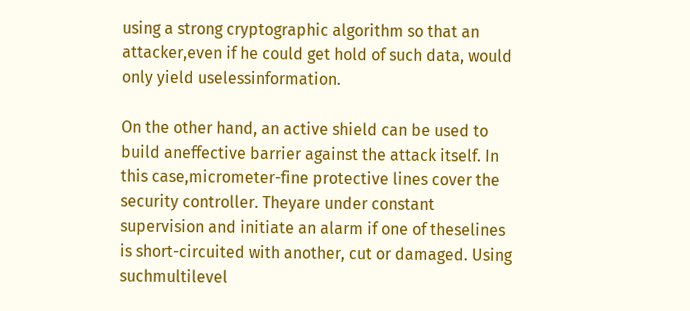using a strong cryptographic algorithm so that an attacker,even if he could get hold of such data, would only yield uselessinformation.

On the other hand, an active shield can be used to build aneffective barrier against the attack itself. In this case,micrometer-fine protective lines cover the security controller. Theyare under constant supervision and initiate an alarm if one of theselines is short-circuited with another, cut or damaged. Using suchmultilevel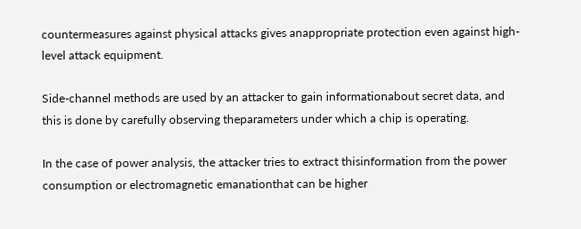countermeasures against physical attacks gives anappropriate protection even against high-level attack equipment.

Side-channel methods are used by an attacker to gain informationabout secret data, and this is done by carefully observing theparameters under which a chip is operating.

In the case of power analysis, the attacker tries to extract thisinformation from the power consumption or electromagnetic emanationthat can be higher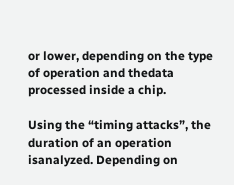or lower, depending on the type of operation and thedata processed inside a chip.

Using the “timing attacks”, the duration of an operation isanalyzed. Depending on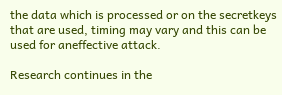the data which is processed or on the secretkeys that are used, timing may vary and this can be used for aneffective attack.

Research continues in the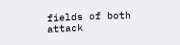fields of both attack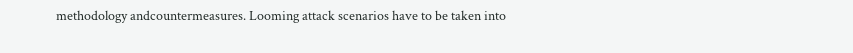methodology andcountermeasures. Looming attack scenarios have to be taken into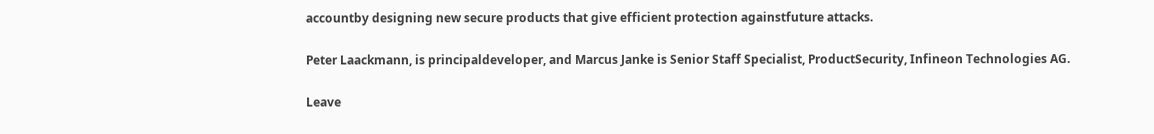accountby designing new secure products that give efficient protection againstfuture attacks.

Peter Laackmann, is principaldeveloper, and Marcus Janke is Senior Staff Specialist, ProductSecurity, Infineon Technologies AG.

Leave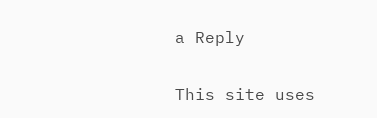a Reply

This site uses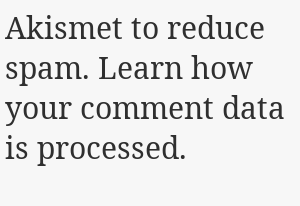Akismet to reduce spam. Learn how your comment data is processed.